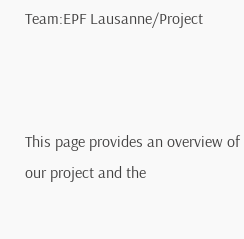Team:EPF Lausanne/Project



This page provides an overview of our project and the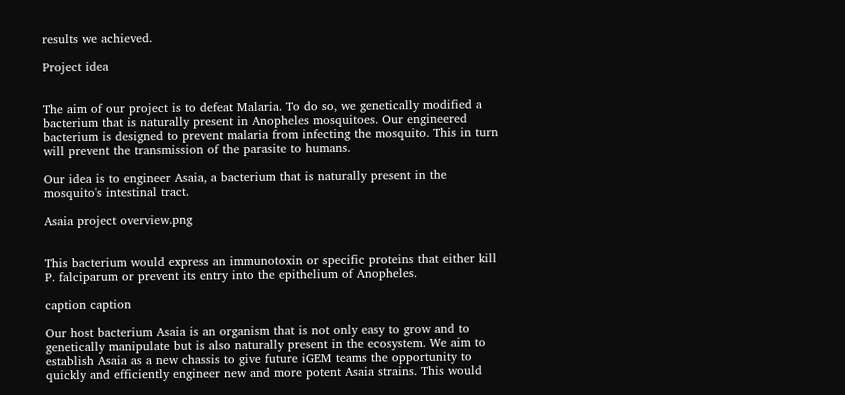results we achieved.

Project idea


The aim of our project is to defeat Malaria. To do so, we genetically modified a bacterium that is naturally present in Anopheles mosquitoes. Our engineered bacterium is designed to prevent malaria from infecting the mosquito. This in turn will prevent the transmission of the parasite to humans.

Our idea is to engineer Asaia, a bacterium that is naturally present in the mosquito's intestinal tract.

Asaia project overview.png


This bacterium would express an immunotoxin or specific proteins that either kill P. falciparum or prevent its entry into the epithelium of Anopheles.

caption caption

Our host bacterium Asaia is an organism that is not only easy to grow and to genetically manipulate but is also naturally present in the ecosystem. We aim to establish Asaia as a new chassis to give future iGEM teams the opportunity to quickly and efficiently engineer new and more potent Asaia strains. This would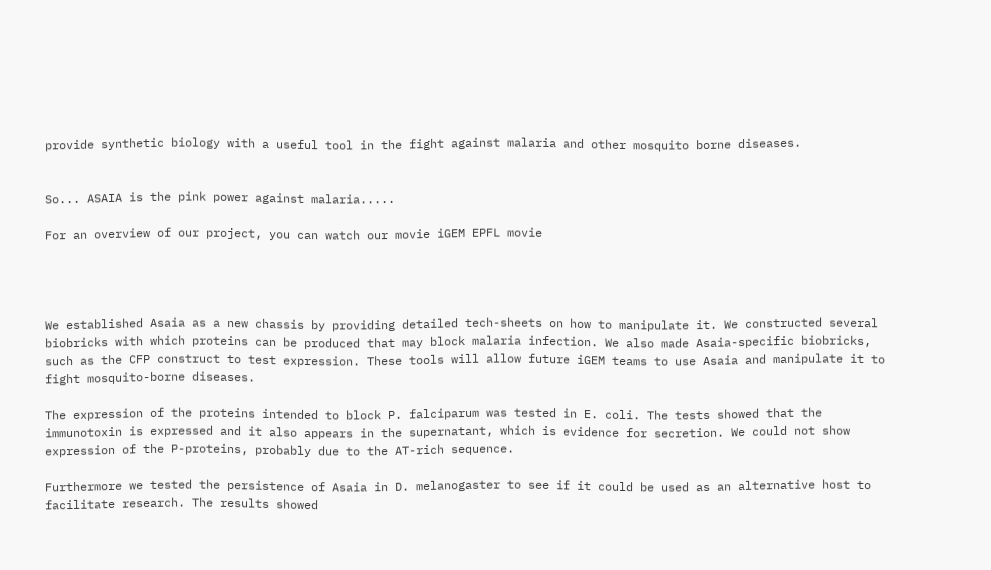provide synthetic biology with a useful tool in the fight against malaria and other mosquito borne diseases.


So... ASAIA is the pink power against malaria.....

For an overview of our project, you can watch our movie iGEM EPFL movie




We established Asaia as a new chassis by providing detailed tech-sheets on how to manipulate it. We constructed several biobricks with which proteins can be produced that may block malaria infection. We also made Asaia-specific biobricks, such as the CFP construct to test expression. These tools will allow future iGEM teams to use Asaia and manipulate it to fight mosquito-borne diseases.

The expression of the proteins intended to block P. falciparum was tested in E. coli. The tests showed that the immunotoxin is expressed and it also appears in the supernatant, which is evidence for secretion. We could not show expression of the P-proteins, probably due to the AT-rich sequence.

Furthermore we tested the persistence of Asaia in D. melanogaster to see if it could be used as an alternative host to facilitate research. The results showed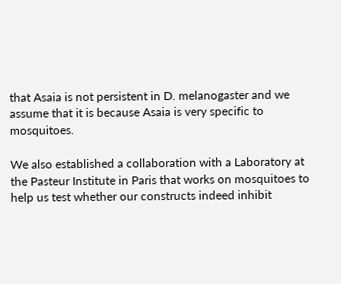that Asaia is not persistent in D. melanogaster and we assume that it is because Asaia is very specific to mosquitoes.

We also established a collaboration with a Laboratory at the Pasteur Institute in Paris that works on mosquitoes to help us test whether our constructs indeed inhibit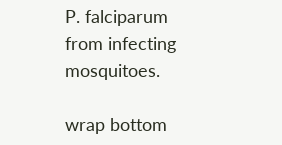P. falciparum from infecting mosquitoes.

wrap bottom